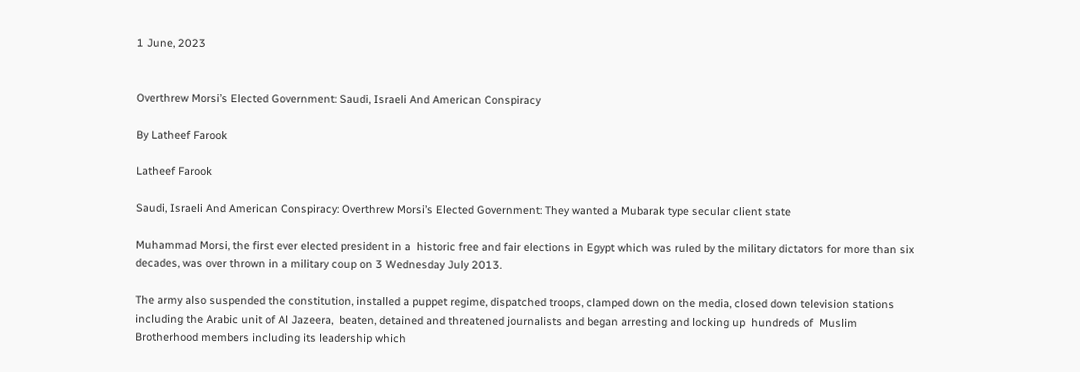1 June, 2023


Overthrew Morsi’s Elected Government: Saudi, Israeli And American Conspiracy

By Latheef Farook

Latheef Farook

Saudi, Israeli And American Conspiracy: Overthrew Morsi’s Elected Government: They wanted a Mubarak type secular client state

Muhammad Morsi, the first ever elected president in a  historic free and fair elections in Egypt which was ruled by the military dictators for more than six decades, was over thrown in a military coup on 3 Wednesday July 2013.

The army also suspended the constitution, installed a puppet regime, dispatched troops, clamped down on the media, closed down television stations including the Arabic unit of Al Jazeera,  beaten, detained and threatened journalists and began arresting and locking up  hundreds of  Muslim Brotherhood members including its leadership which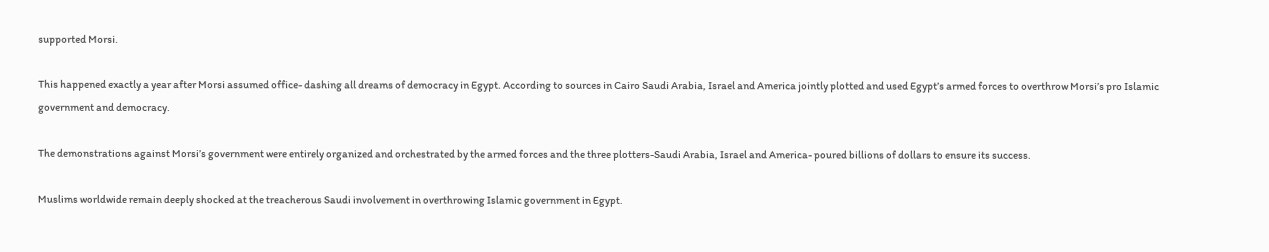supported Morsi.

This happened exactly a year after Morsi assumed office- dashing all dreams of democracy in Egypt. According to sources in Cairo Saudi Arabia, Israel and America jointly plotted and used Egypt’s armed forces to overthrow Morsi’s pro Islamic government and democracy.

The demonstrations against Morsi’s government were entirely organized and orchestrated by the armed forces and the three plotters-Saudi Arabia, Israel and America- poured billions of dollars to ensure its success.

Muslims worldwide remain deeply shocked at the treacherous Saudi involvement in overthrowing Islamic government in Egypt.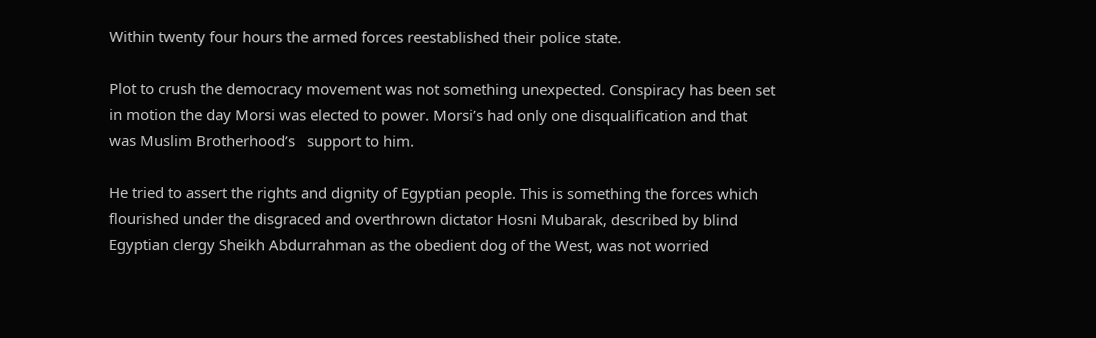Within twenty four hours the armed forces reestablished their police state.

Plot to crush the democracy movement was not something unexpected. Conspiracy has been set in motion the day Morsi was elected to power. Morsi’s had only one disqualification and that was Muslim Brotherhood’s   support to him.

He tried to assert the rights and dignity of Egyptian people. This is something the forces which flourished under the disgraced and overthrown dictator Hosni Mubarak, described by blind Egyptian clergy Sheikh Abdurrahman as the obedient dog of the West, was not worried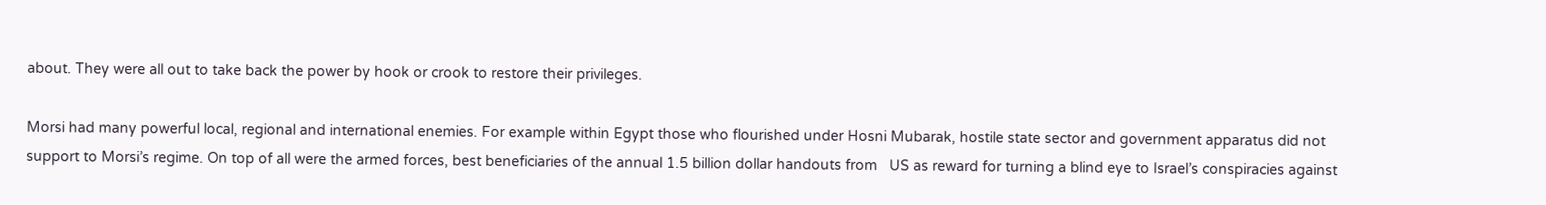about. They were all out to take back the power by hook or crook to restore their privileges.

Morsi had many powerful local, regional and international enemies. For example within Egypt those who flourished under Hosni Mubarak, hostile state sector and government apparatus did not support to Morsi’s regime. On top of all were the armed forces, best beneficiaries of the annual 1.5 billion dollar handouts from   US as reward for turning a blind eye to Israel’s conspiracies against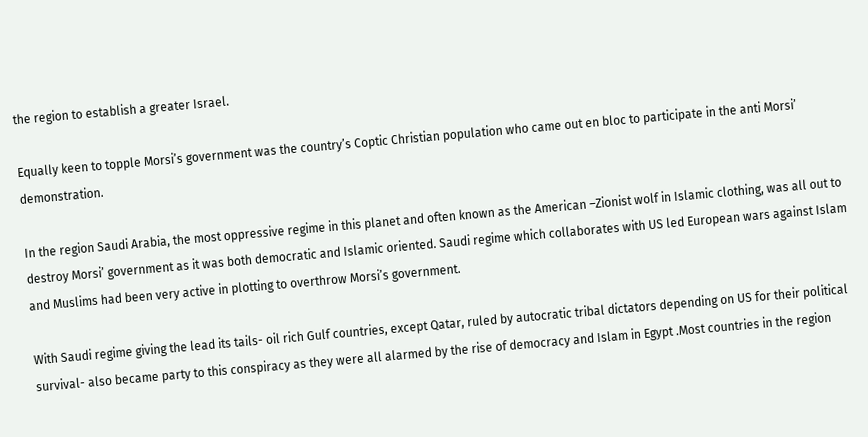the region to establish a greater Israel.

Equally keen to topple Morsi’s government was the country’s Coptic Christian population who came out en bloc to participate in the anti Morsi’ demonstration.

In the region Saudi Arabia, the most oppressive regime in this planet and often known as the American –Zionist wolf in Islamic clothing, was all out to destroy Morsi’ government as it was both democratic and Islamic oriented. Saudi regime which collaborates with US led European wars against Islam and Muslims had been very active in plotting to overthrow Morsi’s government.

With Saudi regime giving the lead its tails- oil rich Gulf countries, except Qatar, ruled by autocratic tribal dictators depending on US for their political survival- also became party to this conspiracy as they were all alarmed by the rise of democracy and Islam in Egypt .Most countries in the region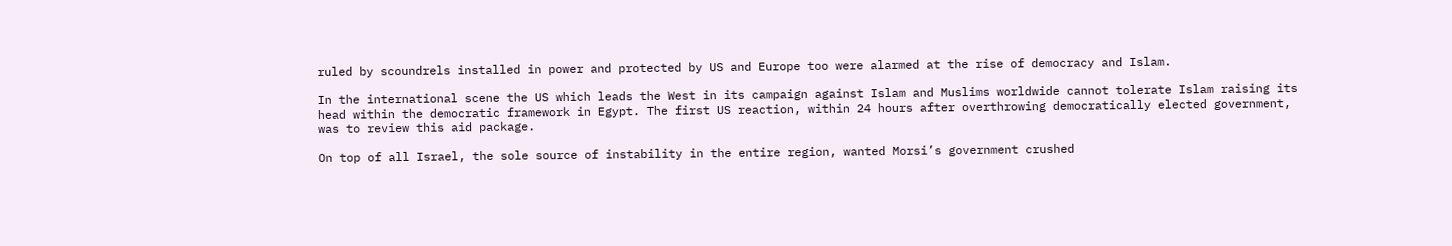ruled by scoundrels installed in power and protected by US and Europe too were alarmed at the rise of democracy and Islam.

In the international scene the US which leads the West in its campaign against Islam and Muslims worldwide cannot tolerate Islam raising its head within the democratic framework in Egypt. The first US reaction, within 24 hours after overthrowing democratically elected government, was to review this aid package.

On top of all Israel, the sole source of instability in the entire region, wanted Morsi’s government crushed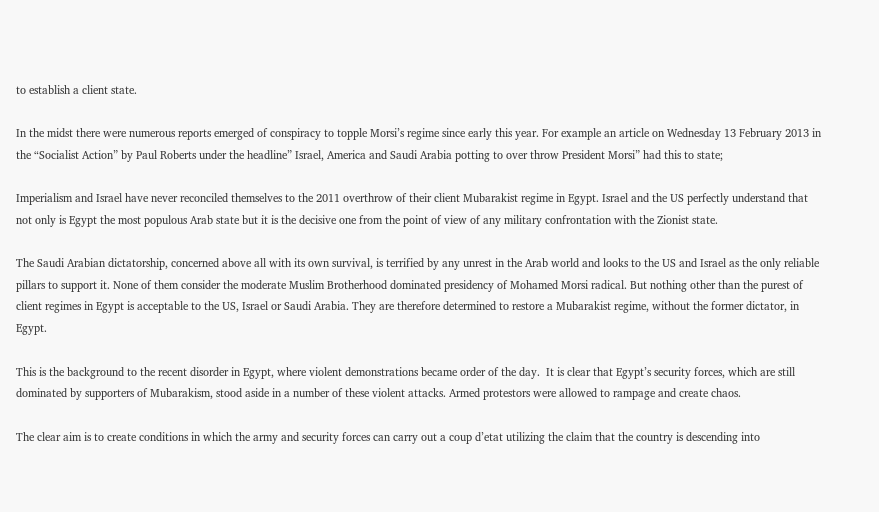to establish a client state.

In the midst there were numerous reports emerged of conspiracy to topple Morsi’s regime since early this year. For example an article on Wednesday 13 February 2013 in the “Socialist Action” by Paul Roberts under the headline” Israel, America and Saudi Arabia potting to over throw President Morsi” had this to state;

Imperialism and Israel have never reconciled themselves to the 2011 overthrow of their client Mubarakist regime in Egypt. Israel and the US perfectly understand that not only is Egypt the most populous Arab state but it is the decisive one from the point of view of any military confrontation with the Zionist state.

The Saudi Arabian dictatorship, concerned above all with its own survival, is terrified by any unrest in the Arab world and looks to the US and Israel as the only reliable pillars to support it. None of them consider the moderate Muslim Brotherhood dominated presidency of Mohamed Morsi radical. But nothing other than the purest of client regimes in Egypt is acceptable to the US, Israel or Saudi Arabia. They are therefore determined to restore a Mubarakist regime, without the former dictator, in Egypt.

This is the background to the recent disorder in Egypt, where violent demonstrations became order of the day.  It is clear that Egypt’s security forces, which are still dominated by supporters of Mubarakism, stood aside in a number of these violent attacks. Armed protestors were allowed to rampage and create chaos.

The clear aim is to create conditions in which the army and security forces can carry out a coup d’etat utilizing the claim that the country is descending into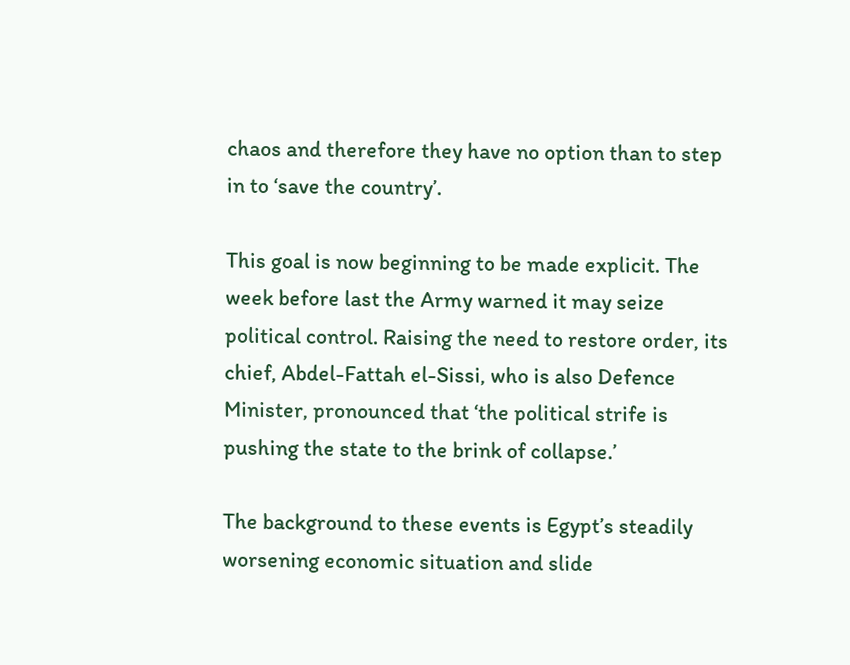chaos and therefore they have no option than to step in to ‘save the country’.

This goal is now beginning to be made explicit. The week before last the Army warned it may seize political control. Raising the need to restore order, its chief, Abdel-Fattah el-Sissi, who is also Defence Minister, pronounced that ‘the political strife is pushing the state to the brink of collapse.’

The background to these events is Egypt’s steadily worsening economic situation and slide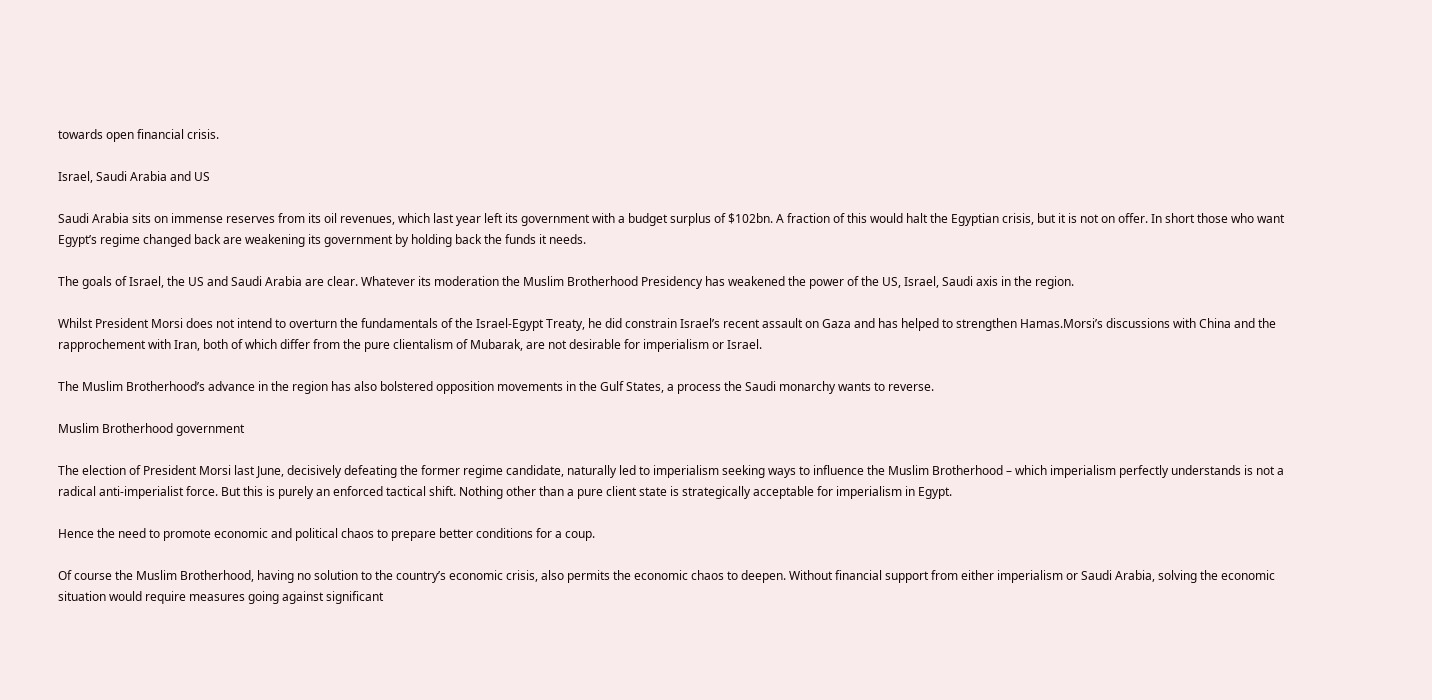towards open financial crisis.

Israel, Saudi Arabia and US

Saudi Arabia sits on immense reserves from its oil revenues, which last year left its government with a budget surplus of $102bn. A fraction of this would halt the Egyptian crisis, but it is not on offer. In short those who want Egypt’s regime changed back are weakening its government by holding back the funds it needs.

The goals of Israel, the US and Saudi Arabia are clear. Whatever its moderation the Muslim Brotherhood Presidency has weakened the power of the US, Israel, Saudi axis in the region.

Whilst President Morsi does not intend to overturn the fundamentals of the Israel-Egypt Treaty, he did constrain Israel’s recent assault on Gaza and has helped to strengthen Hamas.Morsi’s discussions with China and the rapprochement with Iran, both of which differ from the pure clientalism of Mubarak, are not desirable for imperialism or Israel.

The Muslim Brotherhood’s advance in the region has also bolstered opposition movements in the Gulf States, a process the Saudi monarchy wants to reverse.

Muslim Brotherhood government

The election of President Morsi last June, decisively defeating the former regime candidate, naturally led to imperialism seeking ways to influence the Muslim Brotherhood – which imperialism perfectly understands is not a radical anti-imperialist force. But this is purely an enforced tactical shift. Nothing other than a pure client state is strategically acceptable for imperialism in Egypt.

Hence the need to promote economic and political chaos to prepare better conditions for a coup.

Of course the Muslim Brotherhood, having no solution to the country’s economic crisis, also permits the economic chaos to deepen. Without financial support from either imperialism or Saudi Arabia, solving the economic situation would require measures going against significant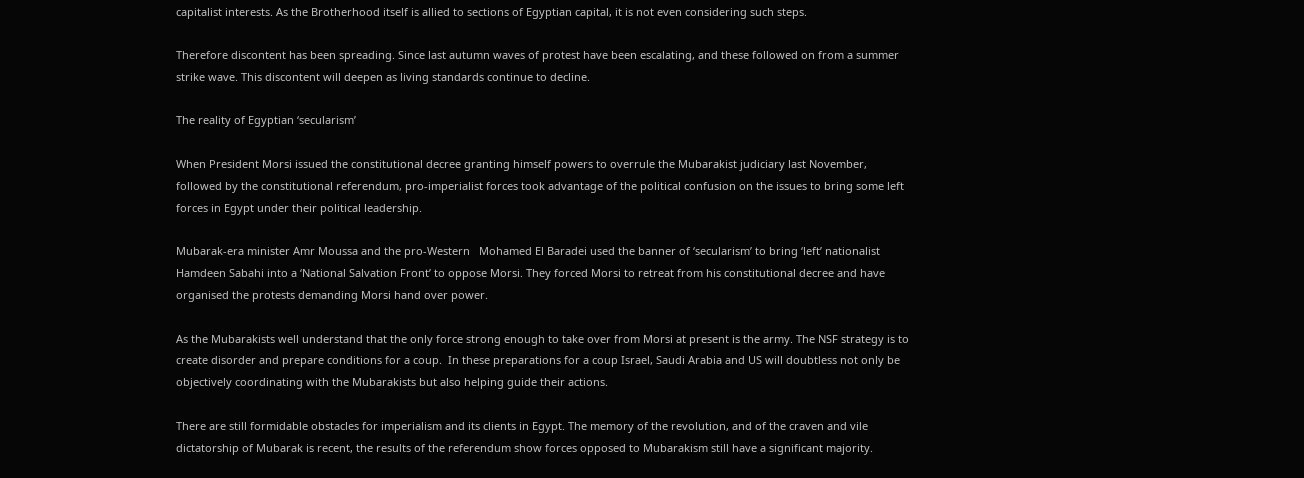capitalist interests. As the Brotherhood itself is allied to sections of Egyptian capital, it is not even considering such steps.

Therefore discontent has been spreading. Since last autumn waves of protest have been escalating, and these followed on from a summer strike wave. This discontent will deepen as living standards continue to decline.

The reality of Egyptian ‘secularism’

When President Morsi issued the constitutional decree granting himself powers to overrule the Mubarakist judiciary last November, followed by the constitutional referendum, pro-imperialist forces took advantage of the political confusion on the issues to bring some left forces in Egypt under their political leadership.

Mubarak-era minister Amr Moussa and the pro-Western   Mohamed El Baradei used the banner of ‘secularism’ to bring ‘left’ nationalist Hamdeen Sabahi into a ‘National Salvation Front’ to oppose Morsi. They forced Morsi to retreat from his constitutional decree and have organised the protests demanding Morsi hand over power.

As the Mubarakists well understand that the only force strong enough to take over from Morsi at present is the army. The NSF strategy is to create disorder and prepare conditions for a coup.  In these preparations for a coup Israel, Saudi Arabia and US will doubtless not only be objectively coordinating with the Mubarakists but also helping guide their actions.

There are still formidable obstacles for imperialism and its clients in Egypt. The memory of the revolution, and of the craven and vile dictatorship of Mubarak is recent, the results of the referendum show forces opposed to Mubarakism still have a significant majority.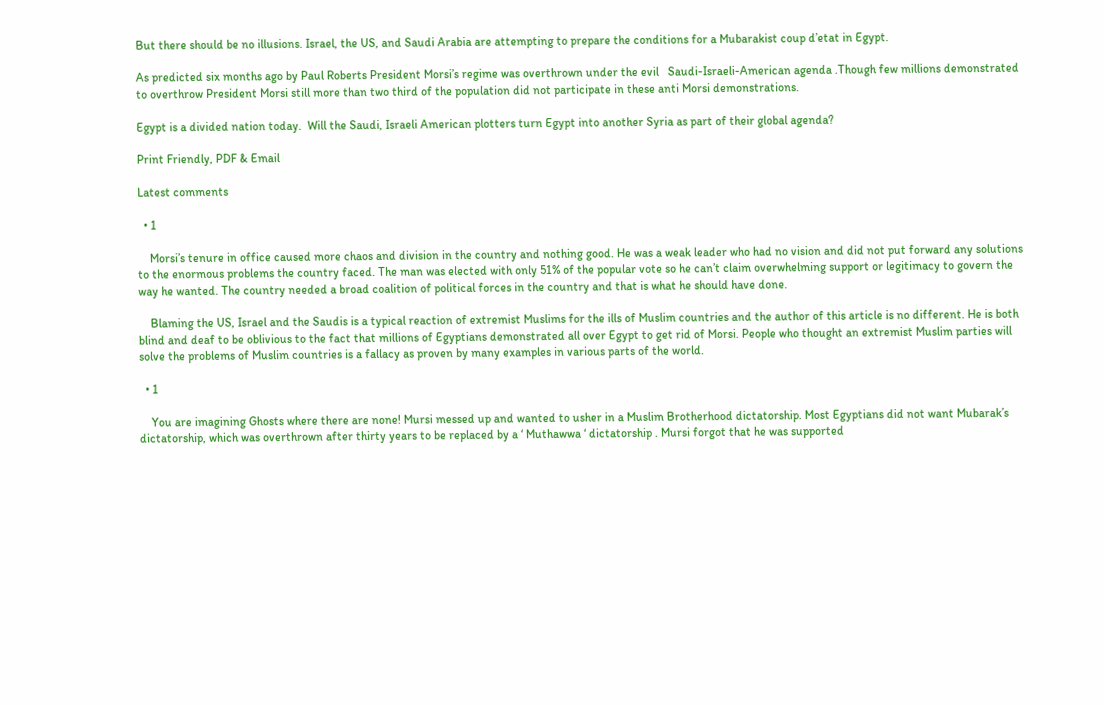But there should be no illusions. Israel, the US, and Saudi Arabia are attempting to prepare the conditions for a Mubarakist coup d’etat in Egypt.

As predicted six months ago by Paul Roberts President Morsi’s regime was overthrown under the evil   Saudi-Israeli-American agenda .Though few millions demonstrated to overthrow President Morsi still more than two third of the population did not participate in these anti Morsi demonstrations.

Egypt is a divided nation today.  Will the Saudi, Israeli American plotters turn Egypt into another Syria as part of their global agenda?

Print Friendly, PDF & Email

Latest comments

  • 1

    Morsi’s tenure in office caused more chaos and division in the country and nothing good. He was a weak leader who had no vision and did not put forward any solutions to the enormous problems the country faced. The man was elected with only 51% of the popular vote so he can’t claim overwhelming support or legitimacy to govern the way he wanted. The country needed a broad coalition of political forces in the country and that is what he should have done.

    Blaming the US, Israel and the Saudis is a typical reaction of extremist Muslims for the ills of Muslim countries and the author of this article is no different. He is both blind and deaf to be oblivious to the fact that millions of Egyptians demonstrated all over Egypt to get rid of Morsi. People who thought an extremist Muslim parties will solve the problems of Muslim countries is a fallacy as proven by many examples in various parts of the world.

  • 1

    You are imagining Ghosts where there are none! Mursi messed up and wanted to usher in a Muslim Brotherhood dictatorship. Most Egyptians did not want Mubarak’s dictatorship, which was overthrown after thirty years to be replaced by a ‘ Muthawwa ‘ dictatorship . Mursi forgot that he was supported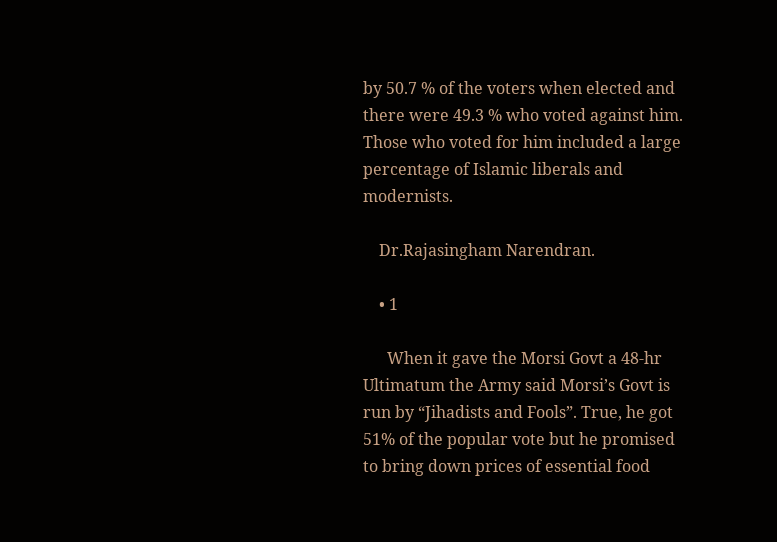by 50.7 % of the voters when elected and there were 49.3 % who voted against him. Those who voted for him included a large percentage of Islamic liberals and modernists.

    Dr.Rajasingham Narendran.

    • 1

      When it gave the Morsi Govt a 48-hr Ultimatum the Army said Morsi’s Govt is run by “Jihadists and Fools”. True, he got 51% of the popular vote but he promised to bring down prices of essential food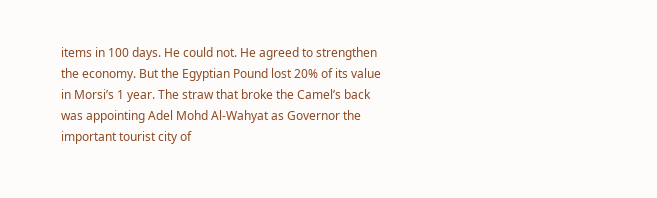items in 100 days. He could not. He agreed to strengthen the economy. But the Egyptian Pound lost 20% of its value in Morsi’s 1 year. The straw that broke the Camel’s back was appointing Adel Mohd Al-Wahyat as Governor the important tourist city of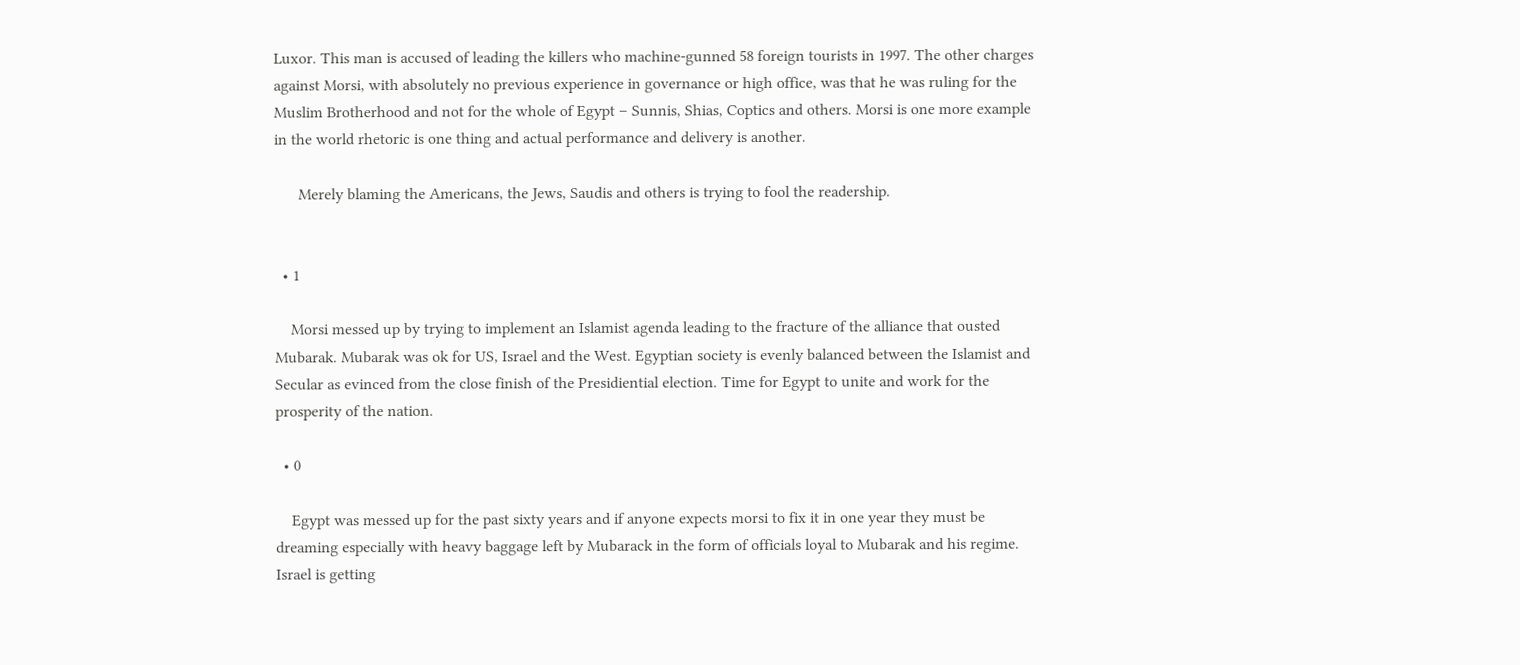Luxor. This man is accused of leading the killers who machine-gunned 58 foreign tourists in 1997. The other charges against Morsi, with absolutely no previous experience in governance or high office, was that he was ruling for the Muslim Brotherhood and not for the whole of Egypt – Sunnis, Shias, Coptics and others. Morsi is one more example in the world rhetoric is one thing and actual performance and delivery is another.

      Merely blaming the Americans, the Jews, Saudis and others is trying to fool the readership.


  • 1

    Morsi messed up by trying to implement an Islamist agenda leading to the fracture of the alliance that ousted Mubarak. Mubarak was ok for US, Israel and the West. Egyptian society is evenly balanced between the Islamist and Secular as evinced from the close finish of the Presidiential election. Time for Egypt to unite and work for the prosperity of the nation.

  • 0

    Egypt was messed up for the past sixty years and if anyone expects morsi to fix it in one year they must be dreaming especially with heavy baggage left by Mubarack in the form of officials loyal to Mubarak and his regime. Israel is getting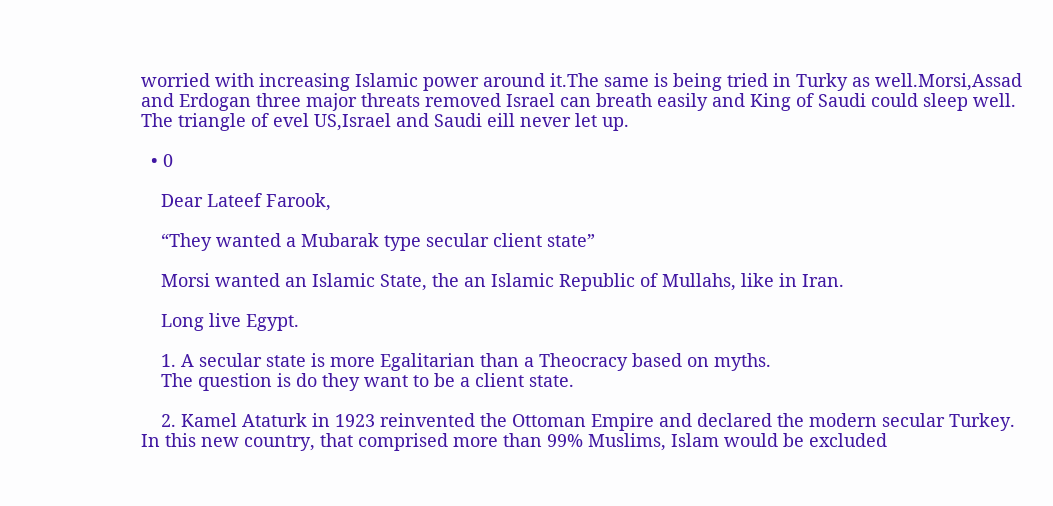worried with increasing Islamic power around it.The same is being tried in Turky as well.Morsi,Assad and Erdogan three major threats removed Israel can breath easily and King of Saudi could sleep well. The triangle of evel US,Israel and Saudi eill never let up.

  • 0

    Dear Lateef Farook,

    “They wanted a Mubarak type secular client state”

    Morsi wanted an Islamic State, the an Islamic Republic of Mullahs, like in Iran.

    Long live Egypt.

    1. A secular state is more Egalitarian than a Theocracy based on myths.
    The question is do they want to be a client state.

    2. Kamel Ataturk in 1923 reinvented the Ottoman Empire and declared the modern secular Turkey. In this new country, that comprised more than 99% Muslims, Islam would be excluded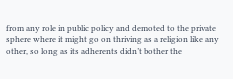from any role in public policy and demoted to the private sphere where it might go on thriving as a religion like any other, so long as its adherents didn’t bother the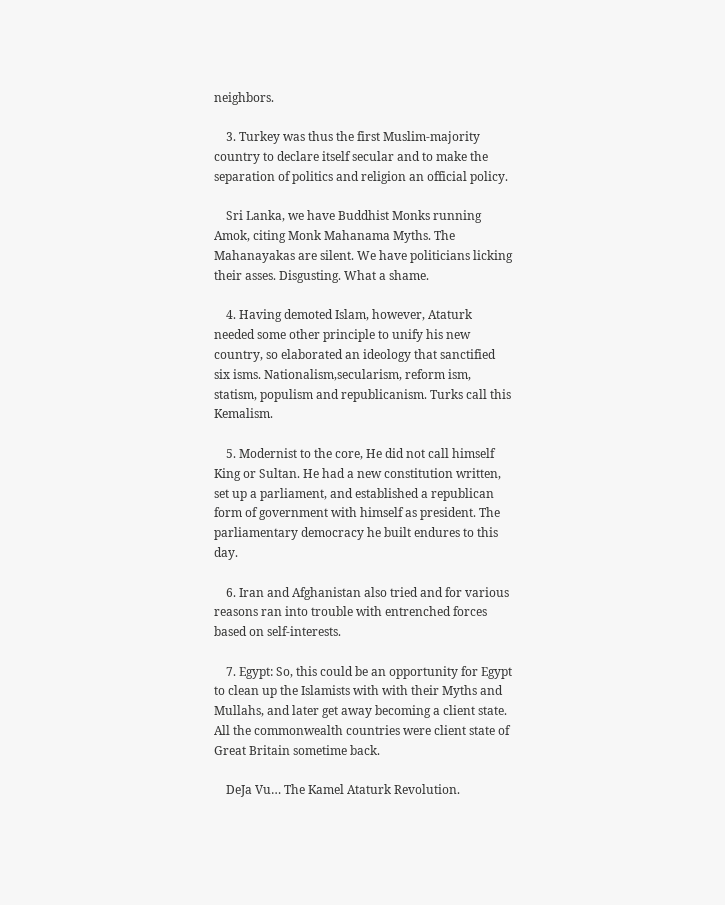neighbors.

    3. Turkey was thus the first Muslim-majority country to declare itself secular and to make the separation of politics and religion an official policy.

    Sri Lanka, we have Buddhist Monks running Amok, citing Monk Mahanama Myths. The Mahanayakas are silent. We have politicians licking their asses. Disgusting. What a shame.

    4. Having demoted Islam, however, Ataturk needed some other principle to unify his new country, so elaborated an ideology that sanctified six isms. Nationalism,secularism, reform ism, statism, populism and republicanism. Turks call this Kemalism.

    5. Modernist to the core, He did not call himself King or Sultan. He had a new constitution written, set up a parliament, and established a republican form of government with himself as president. The parliamentary democracy he built endures to this day.

    6. Iran and Afghanistan also tried and for various reasons ran into trouble with entrenched forces based on self-interests.

    7. Egypt: So, this could be an opportunity for Egypt to clean up the Islamists with with their Myths and Mullahs, and later get away becoming a client state. All the commonwealth countries were client state of Great Britain sometime back.

    DeJa Vu… The Kamel Ataturk Revolution.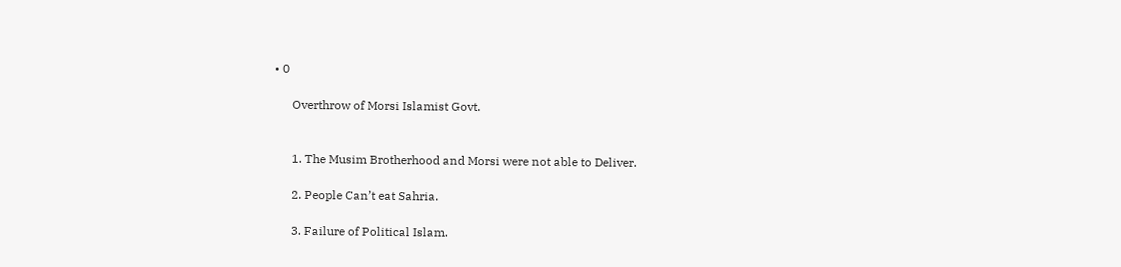• 0

      Overthrow of Morsi Islamist Govt.


      1. The Musim Brotherhood and Morsi were not able to Deliver.

      2. People Can’t eat Sahria.

      3. Failure of Political Islam.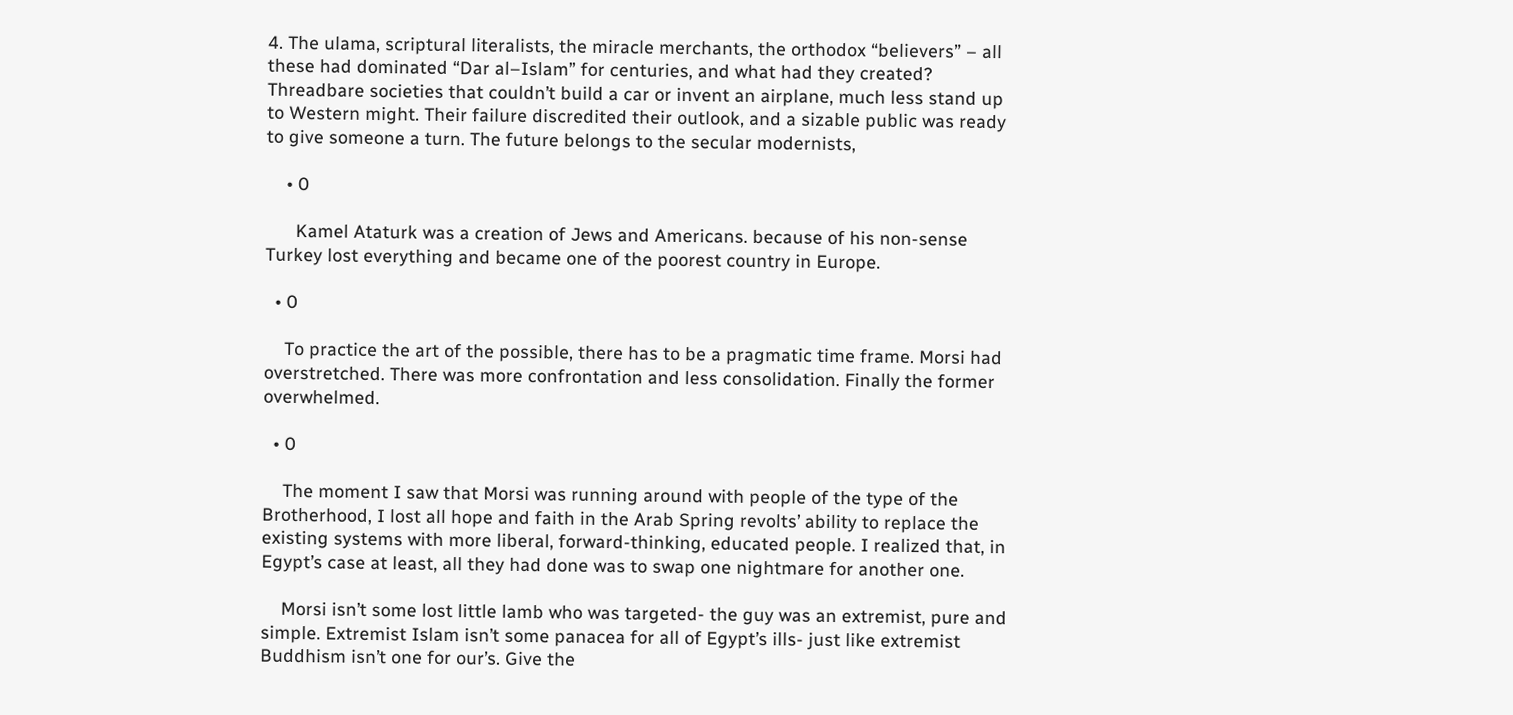4. The ulama, scriptural literalists, the miracle merchants, the orthodox “believers” – all these had dominated “Dar al–Islam” for centuries, and what had they created? Threadbare societies that couldn’t build a car or invent an airplane, much less stand up to Western might. Their failure discredited their outlook, and a sizable public was ready to give someone a turn. The future belongs to the secular modernists,

    • 0

      Kamel Ataturk was a creation of Jews and Americans. because of his non-sense Turkey lost everything and became one of the poorest country in Europe.

  • 0

    To practice the art of the possible, there has to be a pragmatic time frame. Morsi had overstretched. There was more confrontation and less consolidation. Finally the former overwhelmed.

  • 0

    The moment I saw that Morsi was running around with people of the type of the Brotherhood, I lost all hope and faith in the Arab Spring revolts’ ability to replace the existing systems with more liberal, forward-thinking, educated people. I realized that, in Egypt’s case at least, all they had done was to swap one nightmare for another one.

    Morsi isn’t some lost little lamb who was targeted- the guy was an extremist, pure and simple. Extremist Islam isn’t some panacea for all of Egypt’s ills- just like extremist Buddhism isn’t one for our’s. Give the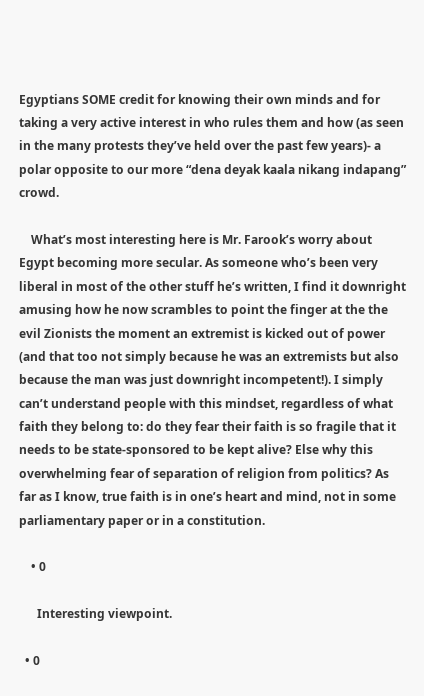Egyptians SOME credit for knowing their own minds and for taking a very active interest in who rules them and how (as seen in the many protests they’ve held over the past few years)- a polar opposite to our more “dena deyak kaala nikang indapang” crowd.

    What’s most interesting here is Mr. Farook’s worry about Egypt becoming more secular. As someone who’s been very liberal in most of the other stuff he’s written, I find it downright amusing how he now scrambles to point the finger at the the evil Zionists the moment an extremist is kicked out of power (and that too not simply because he was an extremists but also because the man was just downright incompetent!). I simply can’t understand people with this mindset, regardless of what faith they belong to: do they fear their faith is so fragile that it needs to be state-sponsored to be kept alive? Else why this overwhelming fear of separation of religion from politics? As far as I know, true faith is in one’s heart and mind, not in some parliamentary paper or in a constitution.

    • 0

      Interesting viewpoint.

  • 0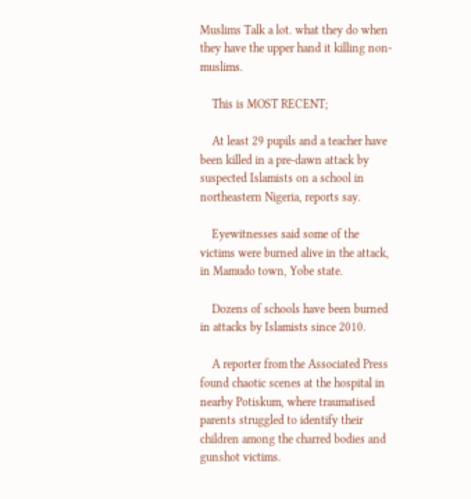Muslims Talk a lot. what they do when they have the upper hand it killing non-muslims.

    This is MOST RECENT;

    At least 29 pupils and a teacher have been killed in a pre-dawn attack by suspected Islamists on a school in northeastern Nigeria, reports say.

    Eyewitnesses said some of the victims were burned alive in the attack, in Mamudo town, Yobe state.

    Dozens of schools have been burned in attacks by Islamists since 2010.

    A reporter from the Associated Press found chaotic scenes at the hospital in nearby Potiskum, where traumatised parents struggled to identify their children among the charred bodies and gunshot victims.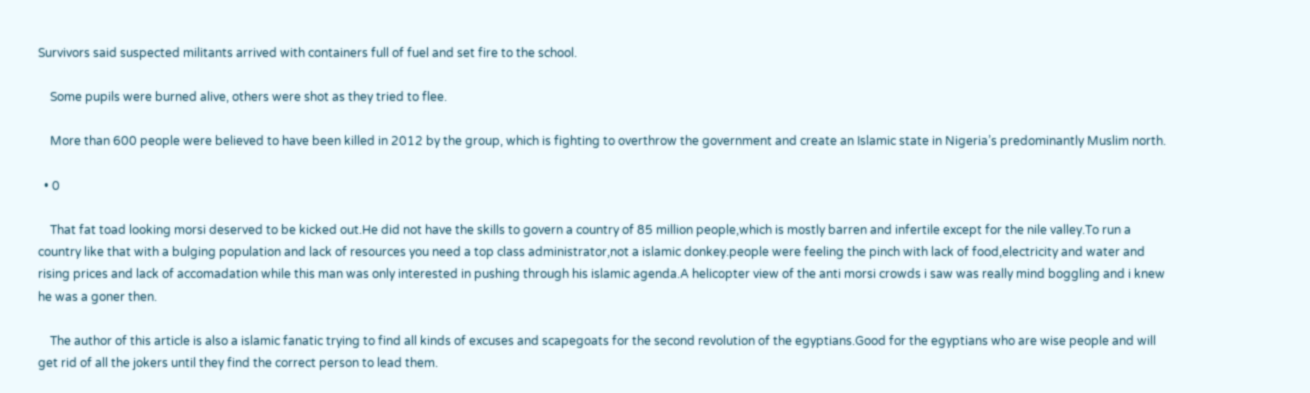Survivors said suspected militants arrived with containers full of fuel and set fire to the school.

    Some pupils were burned alive, others were shot as they tried to flee.

    More than 600 people were believed to have been killed in 2012 by the group, which is fighting to overthrow the government and create an Islamic state in Nigeria’s predominantly Muslim north.

  • 0

    That fat toad looking morsi deserved to be kicked out.He did not have the skills to govern a country of 85 million people,which is mostly barren and infertile except for the nile valley.To run a country like that with a bulging population and lack of resources you need a top class administrator,not a islamic donkey.people were feeling the pinch with lack of food,electricity and water and rising prices and lack of accomadation while this man was only interested in pushing through his islamic agenda.A helicopter view of the anti morsi crowds i saw was really mind boggling and i knew he was a goner then.

    The author of this article is also a islamic fanatic trying to find all kinds of excuses and scapegoats for the second revolution of the egyptians.Good for the egyptians who are wise people and will get rid of all the jokers until they find the correct person to lead them.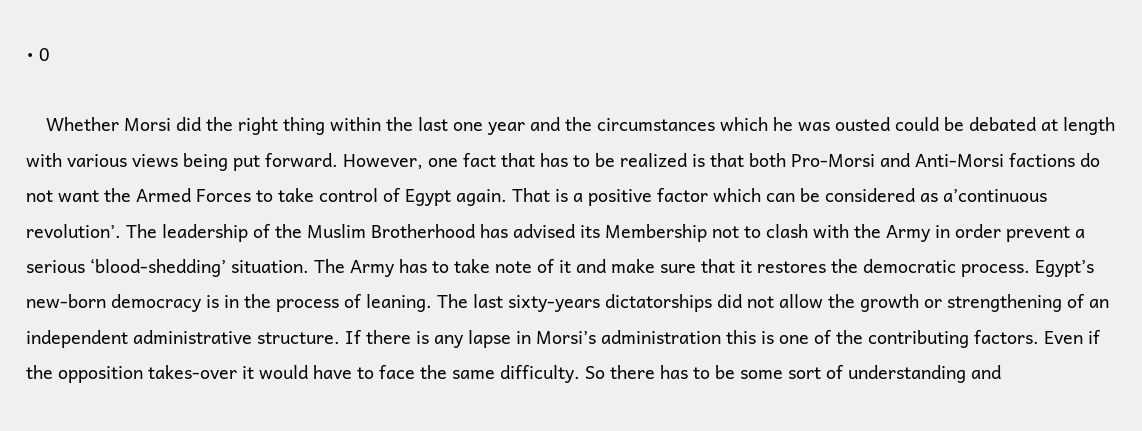• 0

    Whether Morsi did the right thing within the last one year and the circumstances which he was ousted could be debated at length with various views being put forward. However, one fact that has to be realized is that both Pro-Morsi and Anti-Morsi factions do not want the Armed Forces to take control of Egypt again. That is a positive factor which can be considered as a’continuous revolution’. The leadership of the Muslim Brotherhood has advised its Membership not to clash with the Army in order prevent a serious ‘blood-shedding’ situation. The Army has to take note of it and make sure that it restores the democratic process. Egypt’s new-born democracy is in the process of leaning. The last sixty-years dictatorships did not allow the growth or strengthening of an independent administrative structure. If there is any lapse in Morsi’s administration this is one of the contributing factors. Even if the opposition takes-over it would have to face the same difficulty. So there has to be some sort of understanding and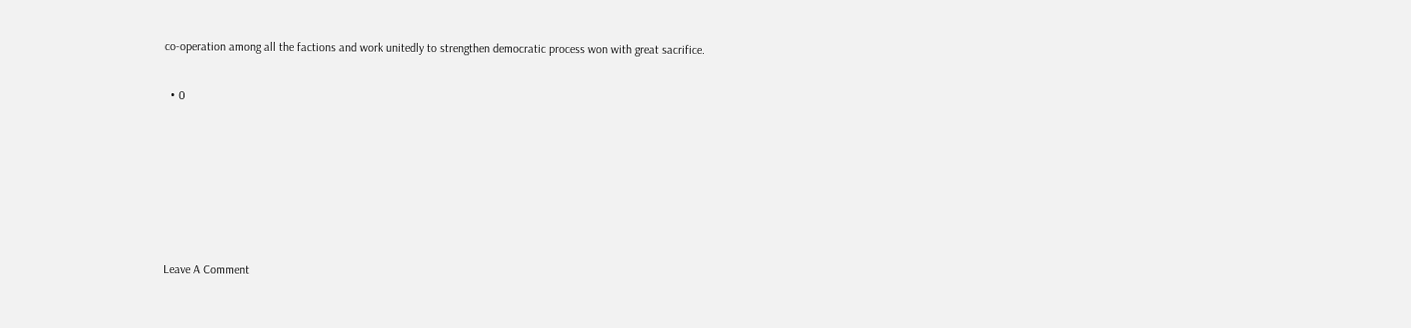co-operation among all the factions and work unitedly to strengthen democratic process won with great sacrifice.

  • 0






Leave A Comment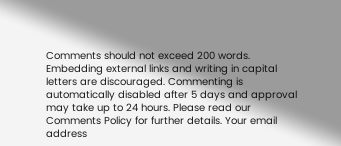Comments should not exceed 200 words. Embedding external links and writing in capital letters are discouraged. Commenting is automatically disabled after 5 days and approval may take up to 24 hours. Please read our Comments Policy for further details. Your email address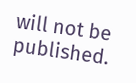will not be published.